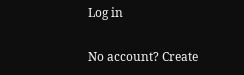Log in

No account? Create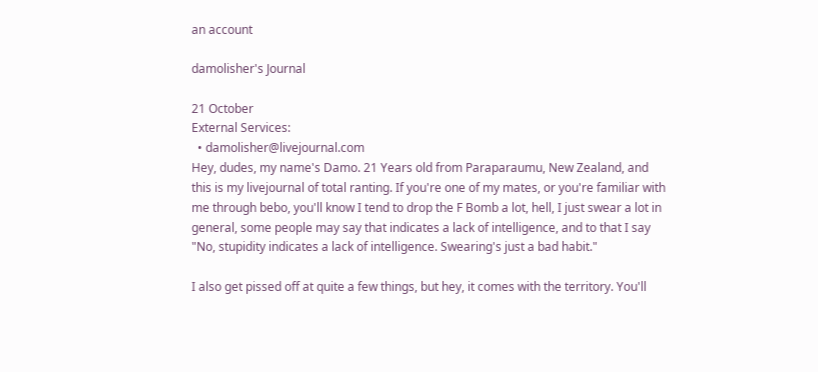an account

damolisher's Journal

21 October
External Services:
  • damolisher@livejournal.com
Hey, dudes, my name's Damo. 21 Years old from Paraparaumu, New Zealand, and this is my livejournal of total ranting. If you're one of my mates, or you're familiar with me through bebo, you'll know I tend to drop the F Bomb a lot, hell, I just swear a lot in general, some people may say that indicates a lack of intelligence, and to that I say "No, stupidity indicates a lack of intelligence. Swearing's just a bad habit."

I also get pissed off at quite a few things, but hey, it comes with the territory. You'll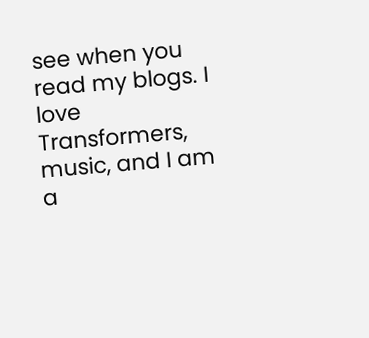see when you read my blogs. I love Transformers, music, and I am a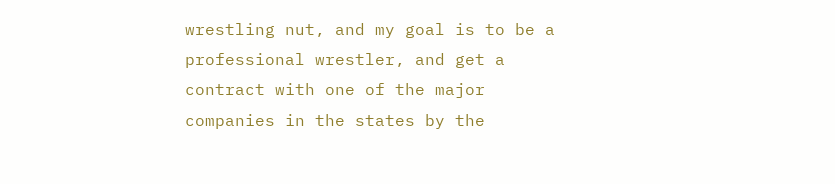wrestling nut, and my goal is to be a professional wrestler, and get a contract with one of the major companies in the states by the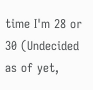time I'm 28 or 30 (Undecided as of yet,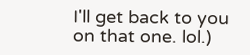I'll get back to you on that one. lol.)